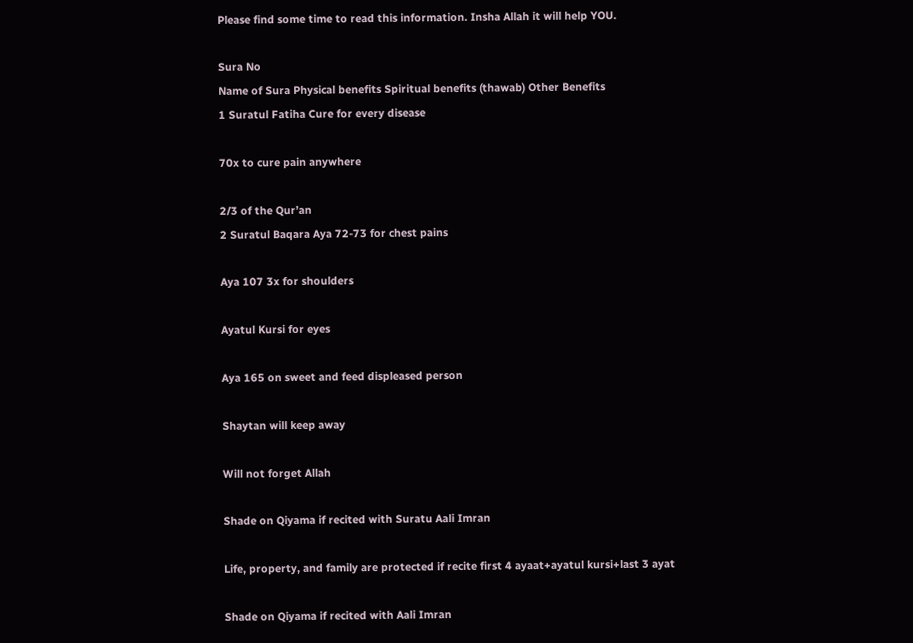Please find some time to read this information. Insha Allah it will help YOU.

Sura No
Name of Sura Physical benefits Spiritual benefits (thawab) Other Benefits
1 Suratul Fatiha Cure for every disease

70x to cure pain anywhere

2/3 of the Qur’an
2 Suratul Baqara Aya 72-73 for chest pains

Aya 107 3x for shoulders

Ayatul Kursi for eyes

Aya 165 on sweet and feed displeased person

Shaytan will keep away

Will not forget Allah

Shade on Qiyama if recited with Suratu Aali Imran

Life, property, and family are protected if recite first 4 ayaat+ayatul kursi+last 3 ayat

Shade on Qiyama if recited with Aali Imran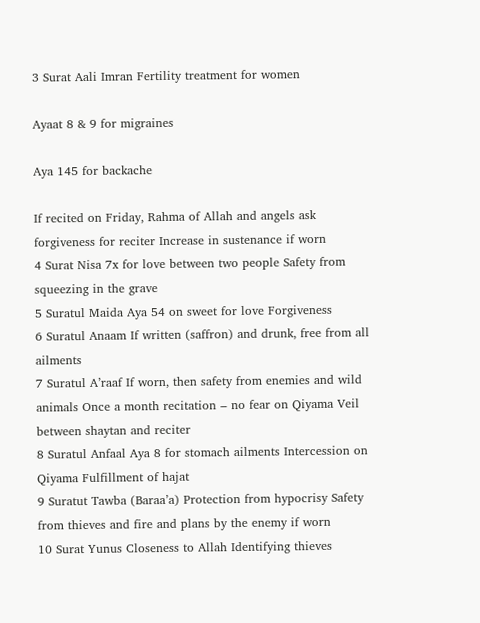3 Surat Aali Imran Fertility treatment for women

Ayaat 8 & 9 for migraines

Aya 145 for backache

If recited on Friday, Rahma of Allah and angels ask forgiveness for reciter Increase in sustenance if worn
4 Surat Nisa 7x for love between two people Safety from squeezing in the grave
5 Suratul Maida Aya 54 on sweet for love Forgiveness
6 Suratul Anaam If written (saffron) and drunk, free from all ailments
7 Suratul A’raaf If worn, then safety from enemies and wild animals Once a month recitation ‒ no fear on Qiyama Veil between shaytan and reciter
8 Suratul Anfaal Aya 8 for stomach ailments Intercession on Qiyama Fulfillment of hajat
9 Suratut Tawba (Baraa’a) Protection from hypocrisy Safety from thieves and fire and plans by the enemy if worn
10 Surat Yunus Closeness to Allah Identifying thieves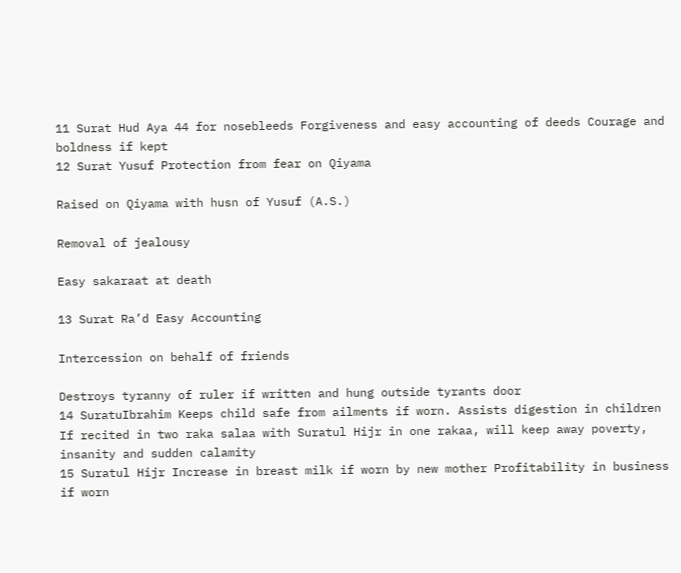11 Surat Hud Aya 44 for nosebleeds Forgiveness and easy accounting of deeds Courage and boldness if kept
12 Surat Yusuf Protection from fear on Qiyama

Raised on Qiyama with husn of Yusuf (A.S.)

Removal of jealousy

Easy sakaraat at death

13 Surat Ra’d Easy Accounting

Intercession on behalf of friends

Destroys tyranny of ruler if written and hung outside tyrants door
14 SuratuIbrahim Keeps child safe from ailments if worn. Assists digestion in children If recited in two raka salaa with Suratul Hijr in one rakaa, will keep away poverty, insanity and sudden calamity
15 Suratul Hijr Increase in breast milk if worn by new mother Profitability in business if worn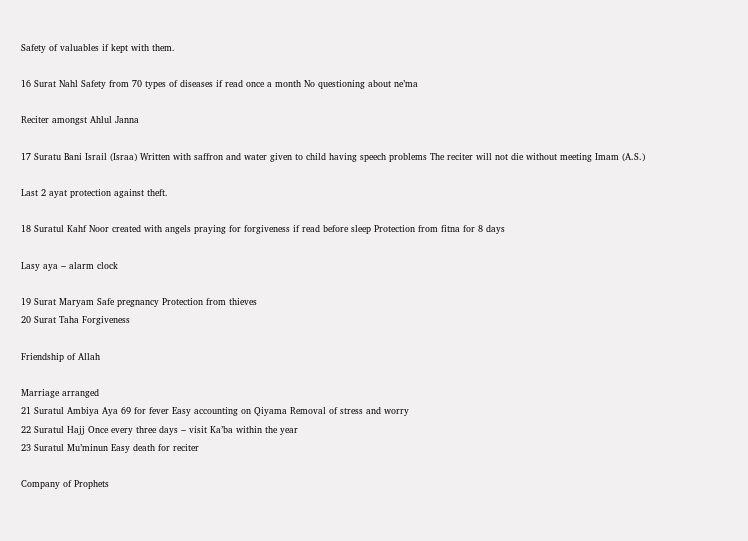Safety of valuables if kept with them.

16 Surat Nahl Safety from 70 types of diseases if read once a month No questioning about ne’ma

Reciter amongst Ahlul Janna

17 Suratu Bani Israil (Israa) Written with saffron and water given to child having speech problems The reciter will not die without meeting Imam (A.S.)

Last 2 ayat protection against theft.

18 Suratul Kahf Noor created with angels praying for forgiveness if read before sleep Protection from fitna for 8 days

Lasy aya ‒ alarm clock

19 Surat Maryam Safe pregnancy Protection from thieves
20 Surat Taha Forgiveness

Friendship of Allah

Marriage arranged
21 Suratul Ambiya Aya 69 for fever Easy accounting on Qiyama Removal of stress and worry
22 Suratul Hajj Once every three days ‒ visit Ka’ba within the year
23 Suratul Mu’minun Easy death for reciter

Company of Prophets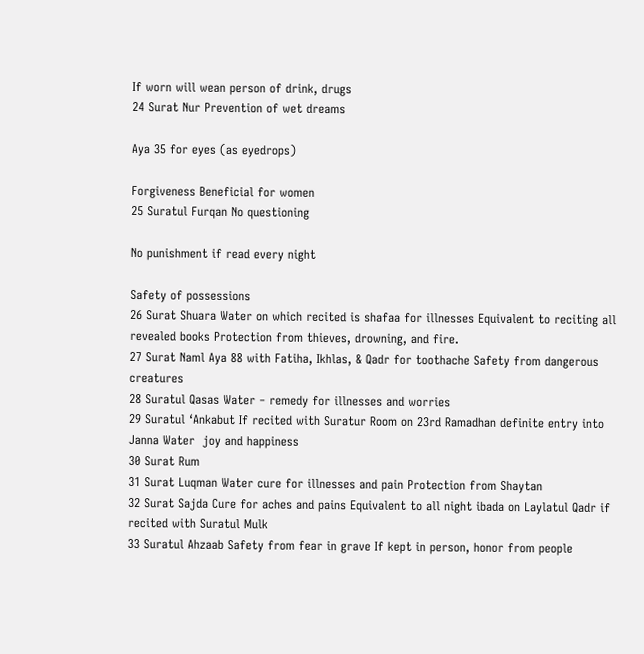If worn will wean person of drink, drugs
24 Surat Nur Prevention of wet dreams

Aya 35 for eyes (as eyedrops)

Forgiveness Beneficial for women
25 Suratul Furqan No questioning

No punishment if read every night

Safety of possessions
26 Surat Shuara Water on which recited is shafaa for illnesses Equivalent to reciting all revealed books Protection from thieves, drowning, and fire.
27 Surat Naml Aya 88 with Fatiha, Ikhlas, & Qadr for toothache Safety from dangerous creatures
28 Suratul Qasas Water ‒ remedy for illnesses and worries
29 Suratul ‘Ankabut If recited with Suratur Room on 23rd Ramadhan definite entry into Janna Water  joy and happiness
30 Surat Rum
31 Surat Luqman Water cure for illnesses and pain Protection from Shaytan
32 Surat Sajda Cure for aches and pains Equivalent to all night ibada on Laylatul Qadr if recited with Suratul Mulk
33 Suratul Ahzaab Safety from fear in grave If kept in person, honor from people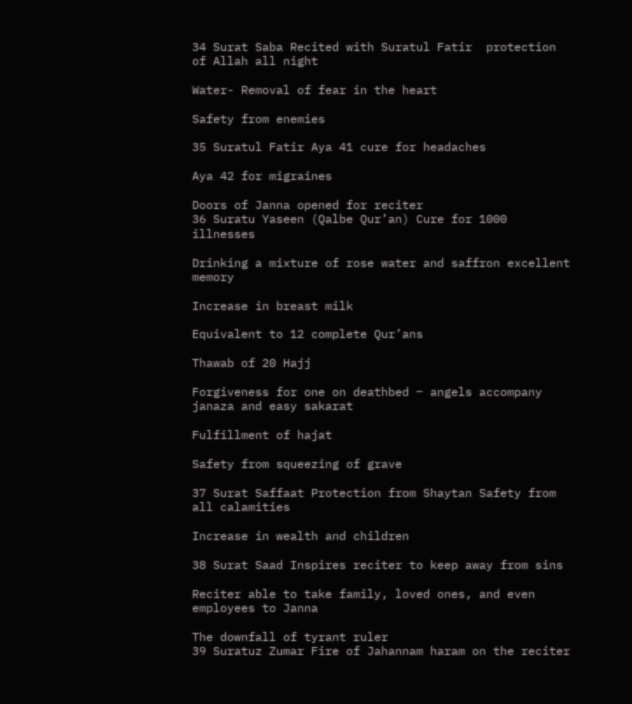34 Surat Saba Recited with Suratul Fatir  protection of Allah all night

Water- Removal of fear in the heart

Safety from enemies

35 Suratul Fatir Aya 41 cure for headaches

Aya 42 for migraines

Doors of Janna opened for reciter
36 Suratu Yaseen (Qalbe Qur’an) Cure for 1000 illnesses

Drinking a mixture of rose water and saffron excellent memory

Increase in breast milk

Equivalent to 12 complete Qur’ans

Thawab of 20 Hajj

Forgiveness for one on deathbed ‒ angels accompany janaza and easy sakarat

Fulfillment of hajat

Safety from squeezing of grave

37 Surat Saffaat Protection from Shaytan Safety from all calamities

Increase in wealth and children

38 Surat Saad Inspires reciter to keep away from sins

Reciter able to take family, loved ones, and even employees to Janna

The downfall of tyrant ruler
39 Suratuz Zumar Fire of Jahannam haram on the reciter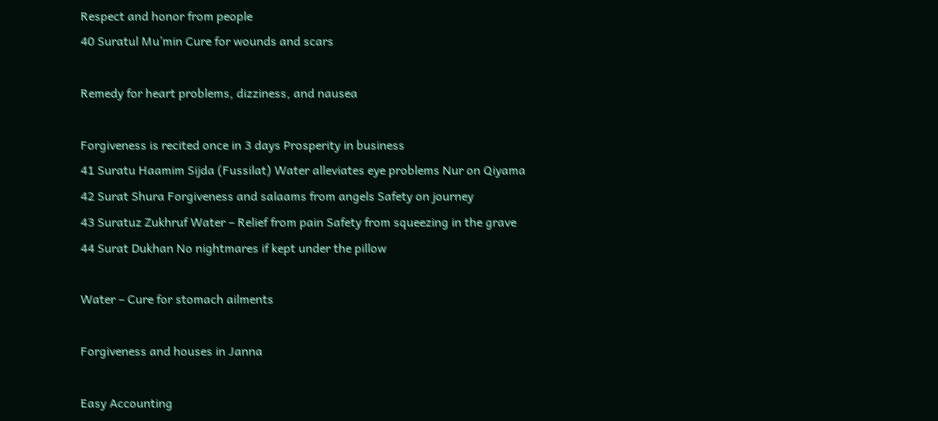Respect and honor from people
40 Suratul Mu’min Cure for wounds and scars

Remedy for heart problems, dizziness, and nausea

Forgiveness is recited once in 3 days Prosperity in business
41 Suratu Haamim Sijda (Fussilat) Water alleviates eye problems Nur on Qiyama
42 Surat Shura Forgiveness and salaams from angels Safety on journey
43 Suratuz Zukhruf Water – Relief from pain Safety from squeezing in the grave
44 Surat Dukhan No nightmares if kept under the pillow

Water – Cure for stomach ailments

Forgiveness and houses in Janna

Easy Accounting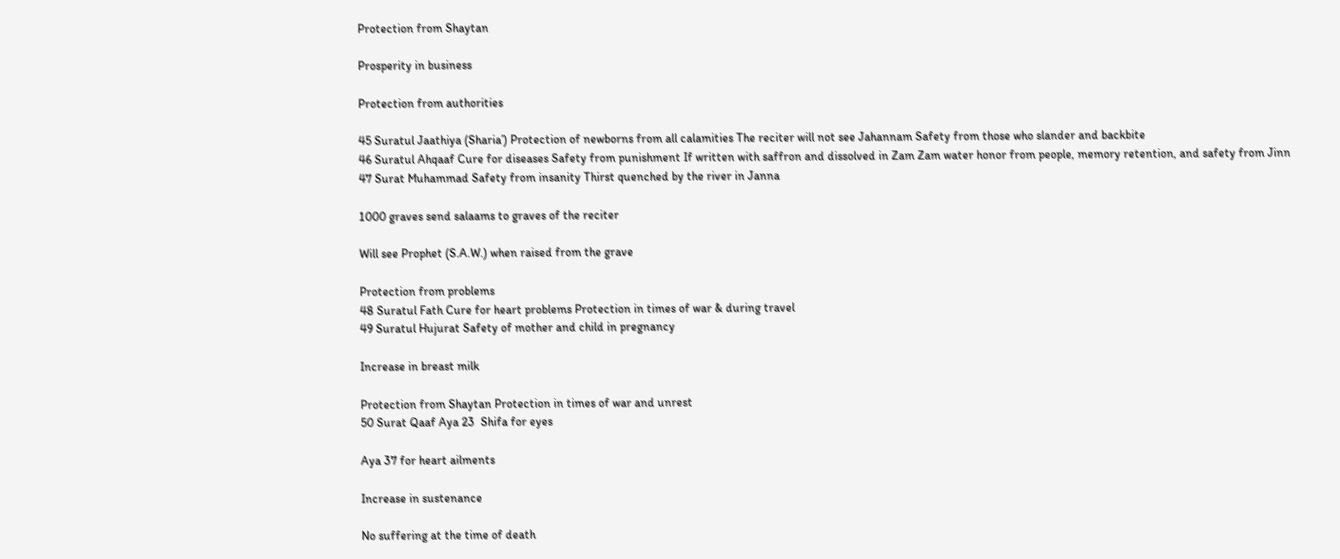Protection from Shaytan

Prosperity in business

Protection from authorities

45 Suratul Jaathiya (Sharia’) Protection of newborns from all calamities The reciter will not see Jahannam Safety from those who slander and backbite
46 Suratul Ahqaaf Cure for diseases Safety from punishment If written with saffron and dissolved in Zam Zam water honor from people, memory retention, and safety from Jinn
47 Surat Muhammad Safety from insanity Thirst quenched by the river in Janna

1000 graves send salaams to graves of the reciter

Will see Prophet (S.A.W.) when raised from the grave

Protection from problems
48 Suratul Fath Cure for heart problems Protection in times of war & during travel
49 Suratul Hujurat Safety of mother and child in pregnancy

Increase in breast milk

Protection from Shaytan Protection in times of war and unrest
50 Surat Qaaf Aya 23  Shifa for eyes

Aya 37 for heart ailments

Increase in sustenance

No suffering at the time of death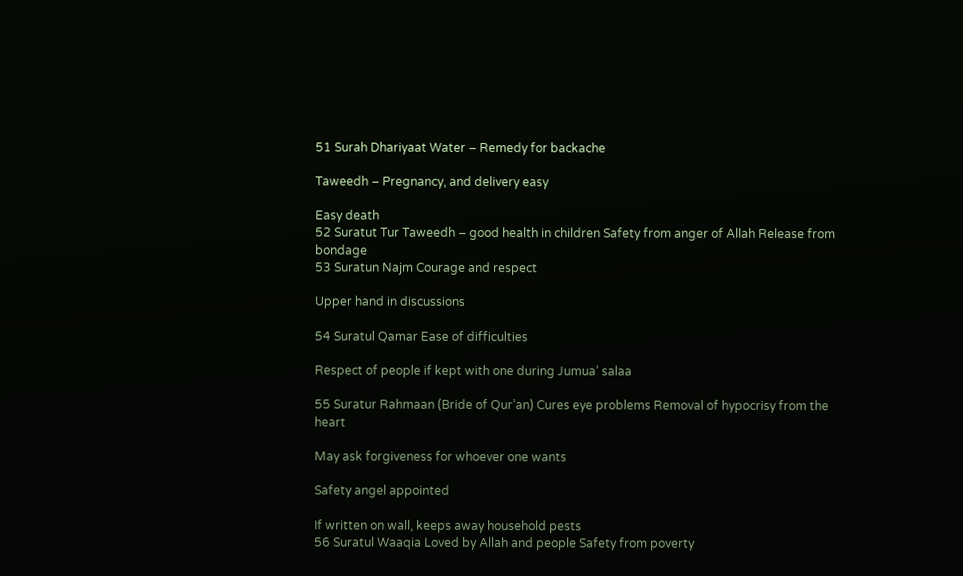51 Surah Dhariyaat Water – Remedy for backache

Taweedh – Pregnancy, and delivery easy

Easy death
52 Suratut Tur Taweedh ‒ good health in children Safety from anger of Allah Release from bondage
53 Suratun Najm Courage and respect

Upper hand in discussions

54 Suratul Qamar Ease of difficulties

Respect of people if kept with one during Jumua’ salaa

55 Suratur Rahmaan (Bride of Qur’an) Cures eye problems Removal of hypocrisy from the heart

May ask forgiveness for whoever one wants

Safety angel appointed

If written on wall, keeps away household pests
56 Suratul Waaqia Loved by Allah and people Safety from poverty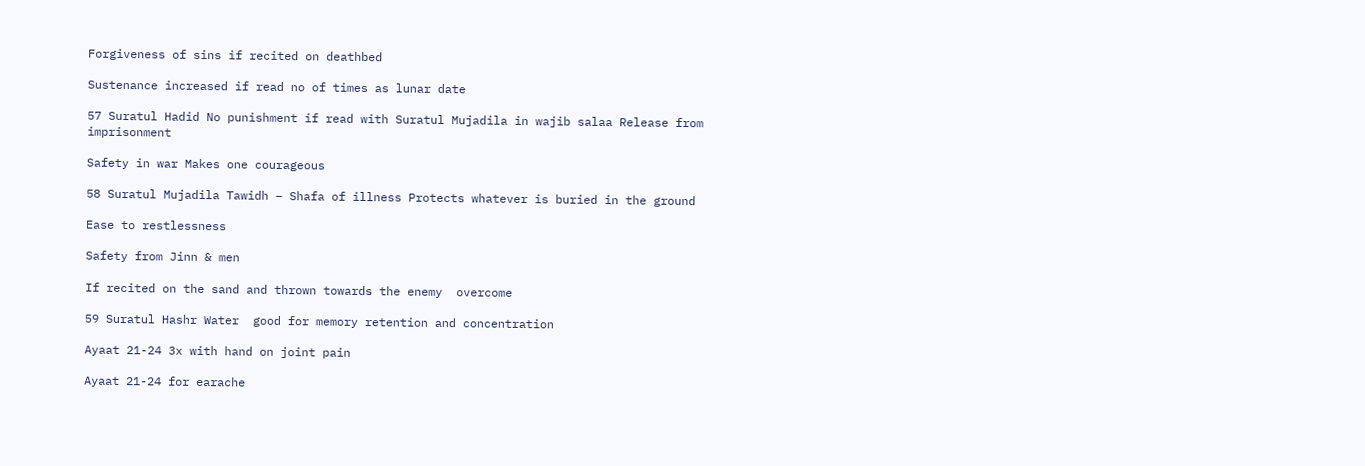Forgiveness of sins if recited on deathbed

Sustenance increased if read no of times as lunar date

57 Suratul Hadid No punishment if read with Suratul Mujadila in wajib salaa Release from imprisonment

Safety in war Makes one courageous

58 Suratul Mujadila Tawidh – Shafa of illness Protects whatever is buried in the ground

Ease to restlessness

Safety from Jinn & men

If recited on the sand and thrown towards the enemy  overcome

59 Suratul Hashr Water  good for memory retention and concentration

Ayaat 21-24 3x with hand on joint pain

Ayaat 21-24 for earache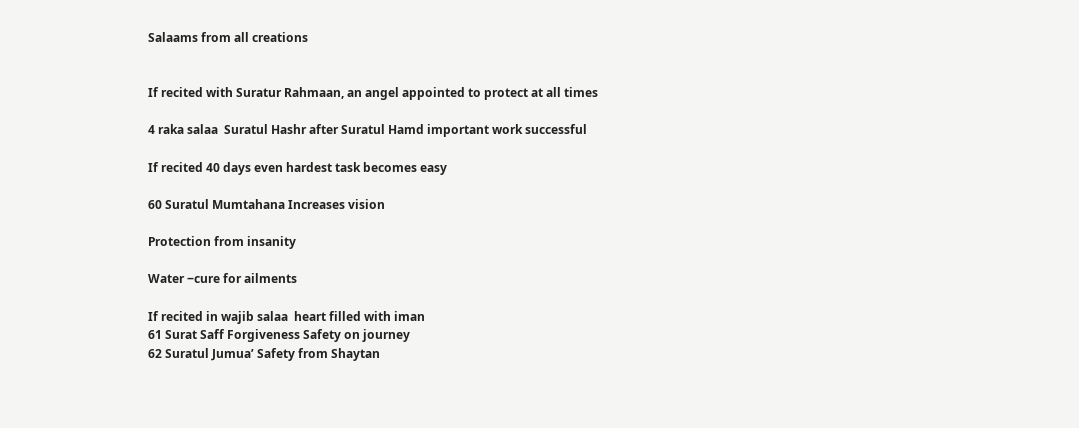Salaams from all creations


If recited with Suratur Rahmaan, an angel appointed to protect at all times

4 raka salaa  Suratul Hashr after Suratul Hamd important work successful

If recited 40 days even hardest task becomes easy

60 Suratul Mumtahana Increases vision

Protection from insanity

Water ‒cure for ailments

If recited in wajib salaa  heart filled with iman
61 Surat Saff Forgiveness Safety on journey
62 Suratul Jumua’ Safety from Shaytan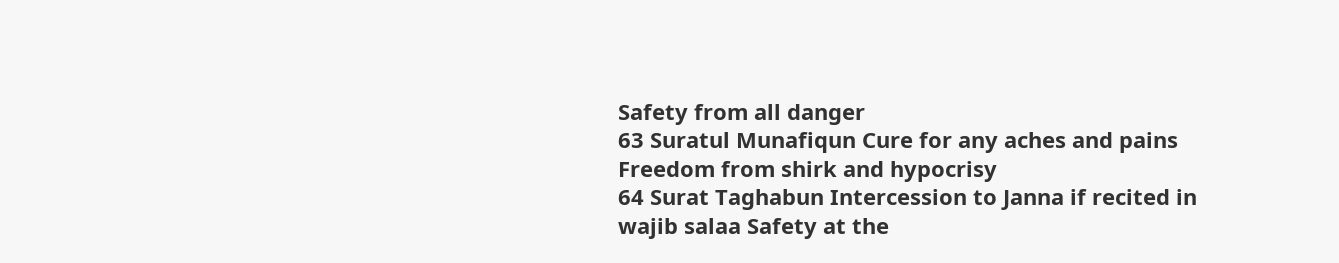Safety from all danger
63 Suratul Munafiqun Cure for any aches and pains Freedom from shirk and hypocrisy
64 Surat Taghabun Intercession to Janna if recited in wajib salaa Safety at the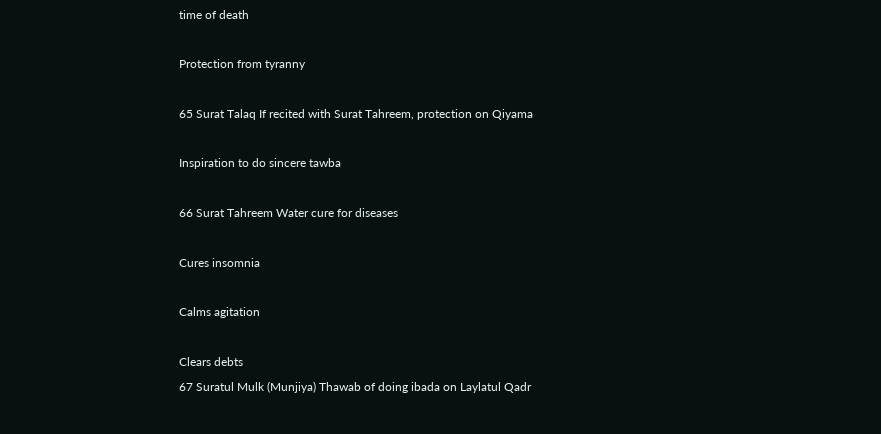time of death

Protection from tyranny

65 Surat Talaq If recited with Surat Tahreem, protection on Qiyama

Inspiration to do sincere tawba

66 Surat Tahreem Water cure for diseases

Cures insomnia

Calms agitation

Clears debts
67 Suratul Mulk (Munjiya) Thawab of doing ibada on Laylatul Qadr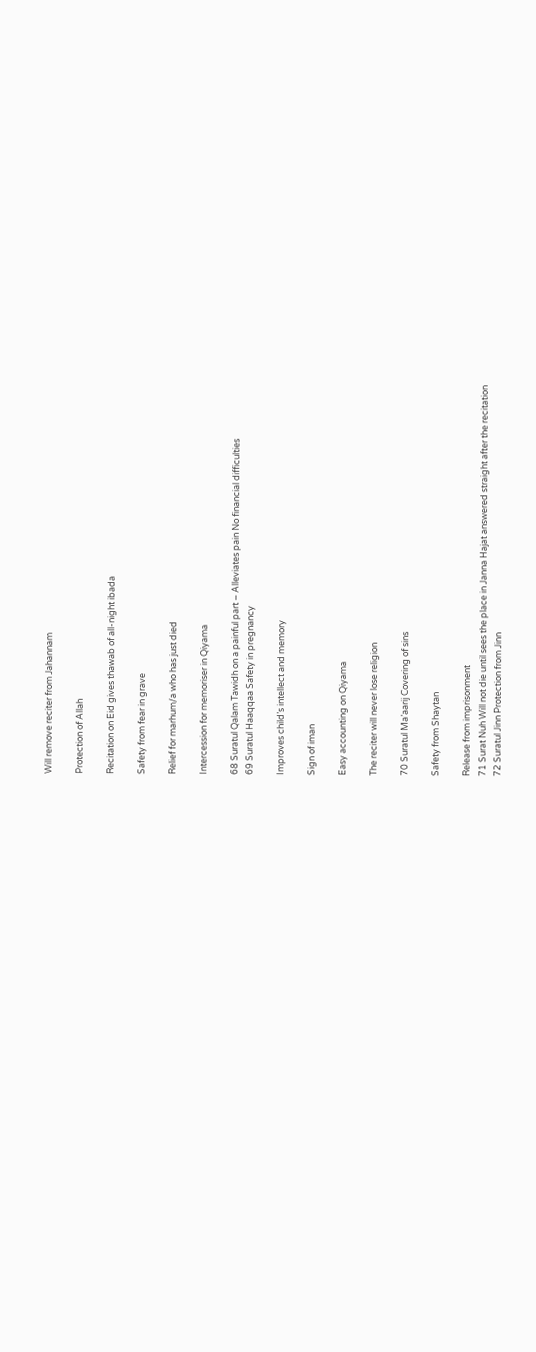Will remove reciter from Jahannam

Protection of Allah

Recitation on Eid gives thawab of all-night ibada

Safety from fear in grave

Relief for marhum/a who has just died

Intercession for memoriser in Qiyama

68 Suratul Qalam Tawidh on a painful part – Alleviates pain No financial difficulties
69 Suratul Haaqqaa Safety in pregnancy

Improves child’s intellect and memory

Sign of iman

Easy accounting on Qiyama

The reciter will never lose religion

70 Suratul Ma’aarij Covering of sins

Safety from Shaytan

Release from imprisonment
71 Surat Nuh Will not die until sees the place in Janna Hajat answered straight after the recitation
72 Suratul Jinn Protection from Jinn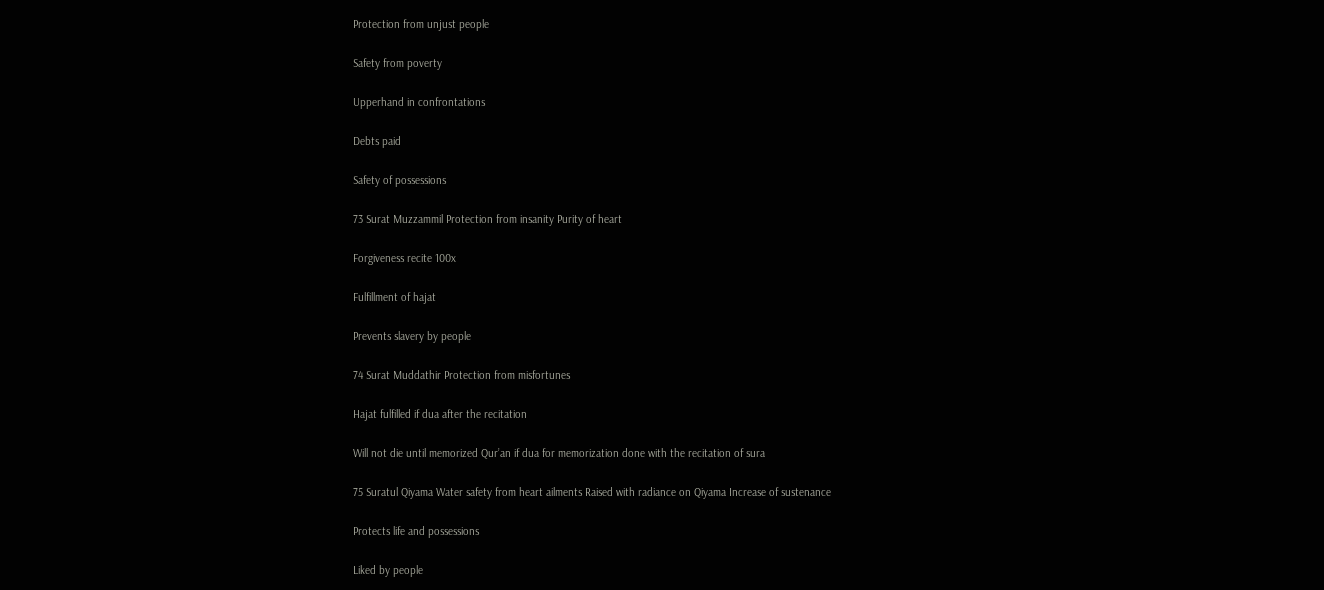Protection from unjust people

Safety from poverty

Upperhand in confrontations

Debts paid

Safety of possessions

73 Surat Muzzammil Protection from insanity Purity of heart

Forgiveness recite 100x

Fulfillment of hajat

Prevents slavery by people

74 Surat Muddathir Protection from misfortunes

Hajat fulfilled if dua after the recitation

Will not die until memorized Qur’an if dua for memorization done with the recitation of sura

75 Suratul Qiyama Water safety from heart ailments Raised with radiance on Qiyama Increase of sustenance

Protects life and possessions

Liked by people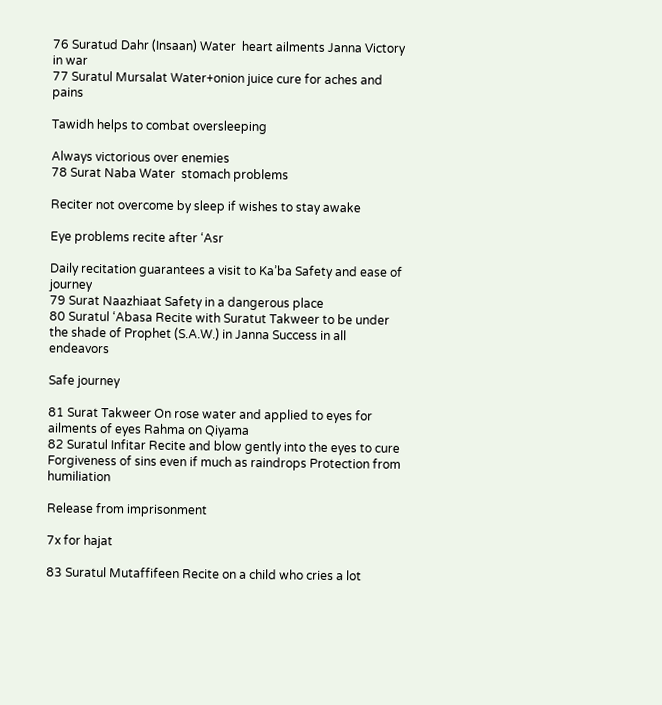76 Suratud Dahr (Insaan) Water  heart ailments Janna Victory in war
77 Suratul Mursalat Water+onion juice cure for aches and pains

Tawidh helps to combat oversleeping

Always victorious over enemies
78 Surat Naba Water  stomach problems

Reciter not overcome by sleep if wishes to stay awake

Eye problems recite after ‘Asr

Daily recitation guarantees a visit to Ka’ba Safety and ease of journey
79 Surat Naazhiaat Safety in a dangerous place
80 Suratul ‘Abasa Recite with Suratut Takweer to be under the shade of Prophet (S.A.W.) in Janna Success in all endeavors

Safe journey

81 Surat Takweer On rose water and applied to eyes for ailments of eyes Rahma on Qiyama
82 Suratul Infitar Recite and blow gently into the eyes to cure Forgiveness of sins even if much as raindrops Protection from humiliation

Release from imprisonment

7x for hajat

83 Suratul Mutaffifeen Recite on a child who cries a lot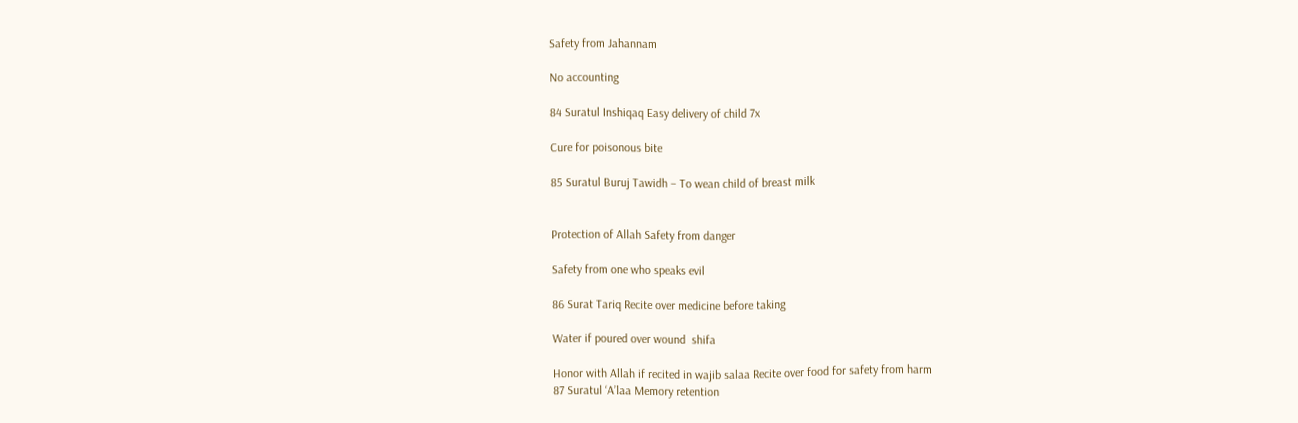Safety from Jahannam

No accounting

84 Suratul Inshiqaq Easy delivery of child 7x

Cure for poisonous bite

85 Suratul Buruj Tawidh – To wean child of breast milk


Protection of Allah Safety from danger

Safety from one who speaks evil

86 Surat Tariq Recite over medicine before taking

Water if poured over wound  shifa

Honor with Allah if recited in wajib salaa Recite over food for safety from harm
87 Suratul ‘A’laa Memory retention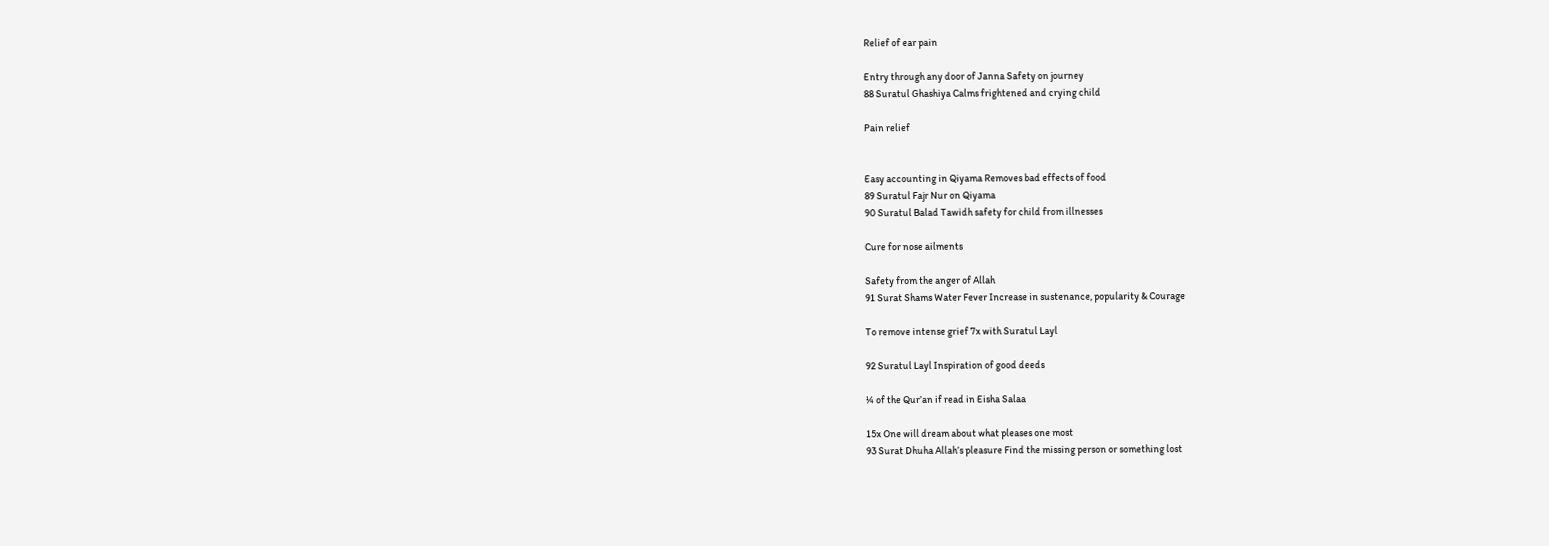Relief of ear pain

Entry through any door of Janna Safety on journey
88 Suratul Ghashiya Calms frightened and crying child

Pain relief


Easy accounting in Qiyama Removes bad effects of food
89 Suratul Fajr Nur on Qiyama
90 Suratul Balad Tawidh safety for child from illnesses

Cure for nose ailments

Safety from the anger of Allah
91 Surat Shams Water Fever Increase in sustenance, popularity & Courage

To remove intense grief 7x with Suratul Layl

92 Suratul Layl Inspiration of good deeds

¼ of the Qur’an if read in Eisha Salaa

15x One will dream about what pleases one most
93 Surat Dhuha Allah’s pleasure Find the missing person or something lost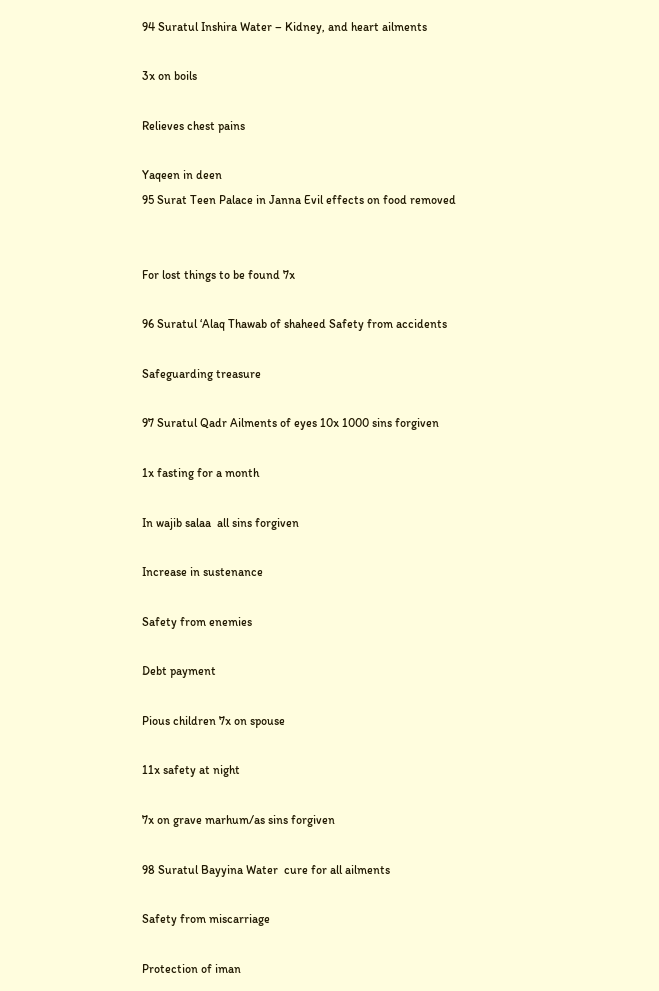94 Suratul Inshira Water – Kidney, and heart ailments

3x on boils

Relieves chest pains

Yaqeen in deen
95 Surat Teen Palace in Janna Evil effects on food removed


For lost things to be found 7x

96 Suratul ‘Alaq Thawab of shaheed Safety from accidents

Safeguarding treasure

97 Suratul Qadr Ailments of eyes 10x 1000 sins forgiven

1x fasting for a month

In wajib salaa  all sins forgiven

Increase in sustenance

Safety from enemies

Debt payment

Pious children 7x on spouse

11x safety at night

7x on grave marhum/as sins forgiven

98 Suratul Bayyina Water  cure for all ailments

Safety from miscarriage

Protection of iman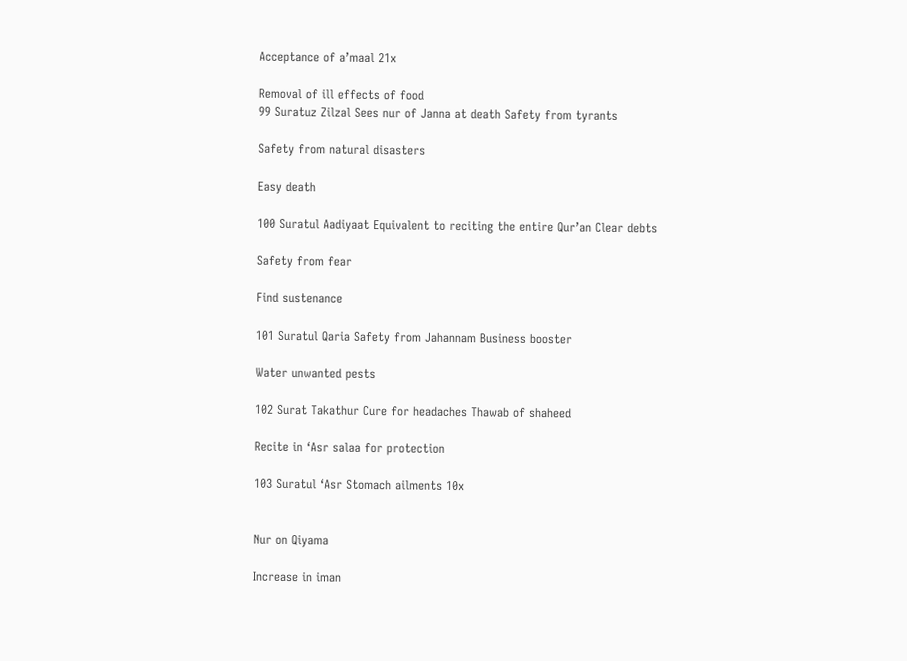Acceptance of a’maal 21x

Removal of ill effects of food
99 Suratuz Zilzal Sees nur of Janna at death Safety from tyrants

Safety from natural disasters

Easy death

100 Suratul Aadiyaat Equivalent to reciting the entire Qur’an Clear debts

Safety from fear

Find sustenance

101 Suratul Qaria Safety from Jahannam Business booster

Water unwanted pests

102 Surat Takathur Cure for headaches Thawab of shaheed

Recite in ‘Asr salaa for protection

103 Suratul ‘Asr Stomach ailments 10x


Nur on Qiyama

Increase in iman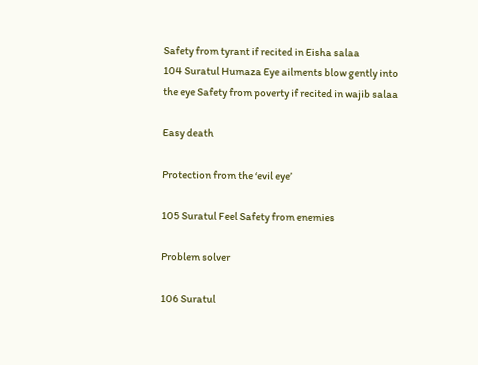Safety from tyrant if recited in Eisha salaa
104 Suratul Humaza Eye ailments blow gently into the eye Safety from poverty if recited in wajib salaa

Easy death

Protection from the ‘evil eye’

105 Suratul Feel Safety from enemies

Problem solver

106 Suratul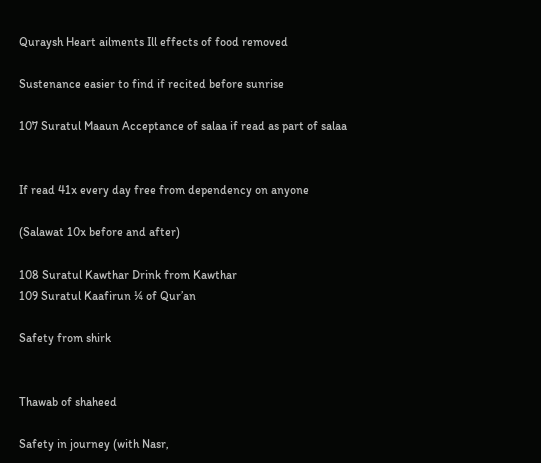Quraysh Heart ailments Ill effects of food removed

Sustenance easier to find if recited before sunrise

107 Suratul Maaun Acceptance of salaa if read as part of salaa


If read 41x every day free from dependency on anyone

(Salawat 10x before and after)

108 Suratul Kawthar Drink from Kawthar
109 Suratul Kaafirun ¼ of Qur’an

Safety from shirk


Thawab of shaheed

Safety in journey (with Nasr,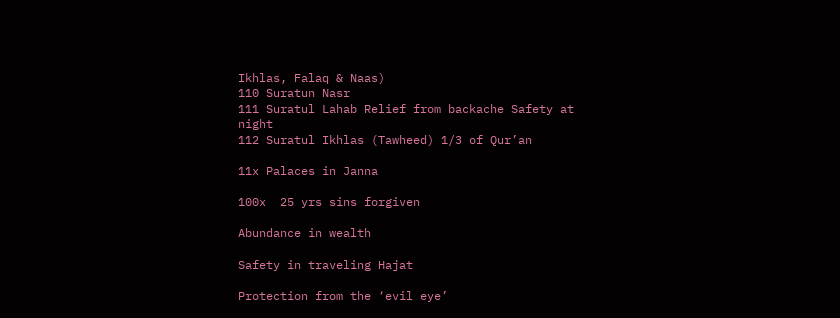Ikhlas, Falaq & Naas)
110 Suratun Nasr
111 Suratul Lahab Relief from backache Safety at night
112 Suratul Ikhlas (Tawheed) 1/3 of Qur’an

11x Palaces in Janna

100x  25 yrs sins forgiven

Abundance in wealth

Safety in traveling Hajat

Protection from the ‘evil eye’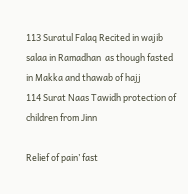113 Suratul Falaq Recited in wajib salaa in Ramadhan  as though fasted in Makka and thawab of hajj
114 Surat Naas Tawidh protection of children from Jinn

Relief of pain’ fast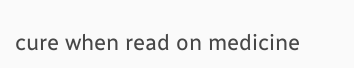cure when read on medicine